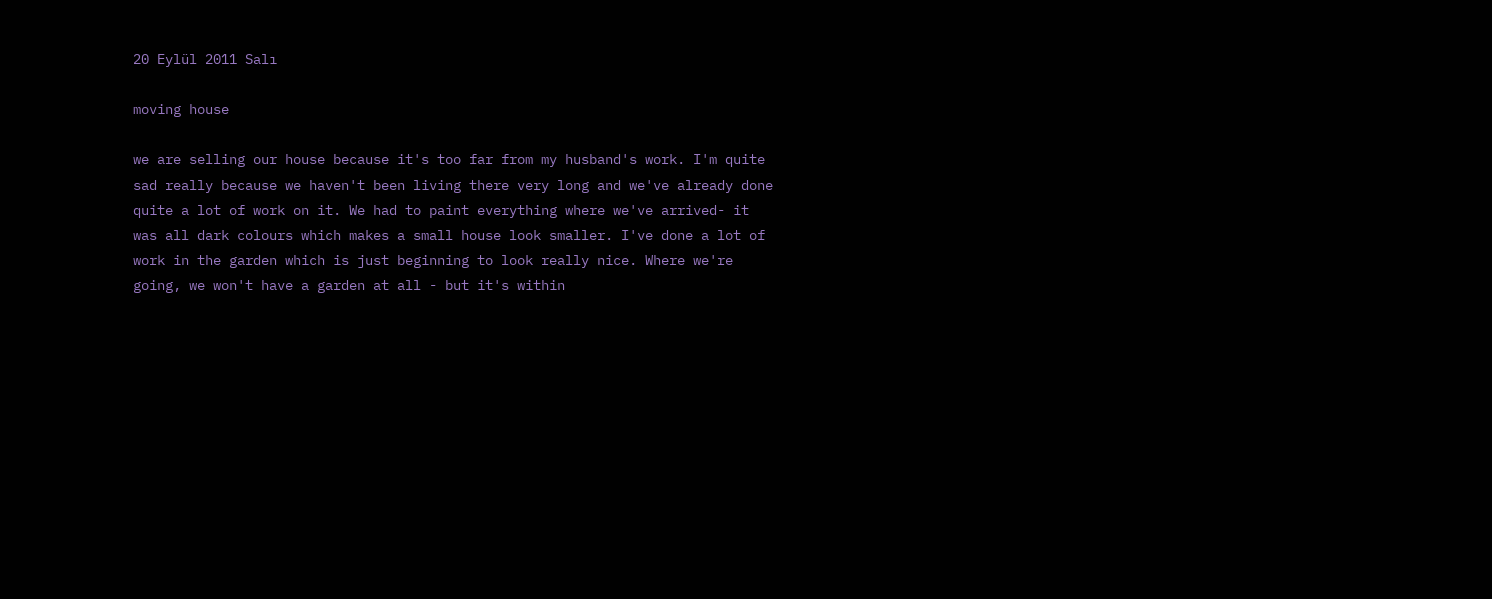20 Eylül 2011 Salı

moving house

we are selling our house because it's too far from my husband's work. I'm quite sad really because we haven't been living there very long and we've already done quite a lot of work on it. We had to paint everything where we've arrived- it was all dark colours which makes a small house look smaller. I've done a lot of work in the garden which is just beginning to look really nice. Where we're going, we won't have a garden at all - but it's within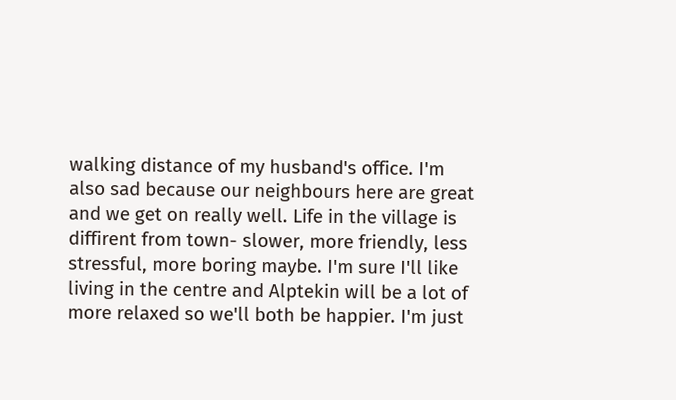walking distance of my husband's office. I'm also sad because our neighbours here are great and we get on really well. Life in the village is diffirent from town- slower, more friendly, less stressful, more boring maybe. I'm sure I'll like living in the centre and Alptekin will be a lot of more relaxed so we'll both be happier. I'm just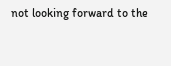not looking forward to the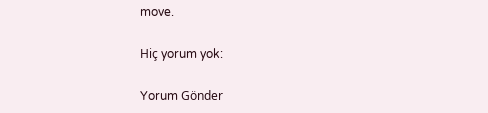move.

Hiç yorum yok:

Yorum Gönder